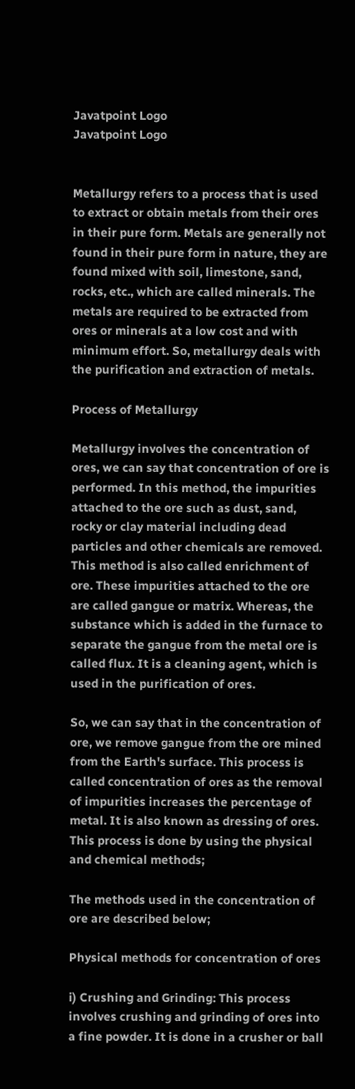Javatpoint Logo
Javatpoint Logo


Metallurgy refers to a process that is used to extract or obtain metals from their ores in their pure form. Metals are generally not found in their pure form in nature, they are found mixed with soil, limestone, sand, rocks, etc., which are called minerals. The metals are required to be extracted from ores or minerals at a low cost and with minimum effort. So, metallurgy deals with the purification and extraction of metals.

Process of Metallurgy

Metallurgy involves the concentration of ores, we can say that concentration of ore is performed. In this method, the impurities attached to the ore such as dust, sand, rocky or clay material including dead particles and other chemicals are removed. This method is also called enrichment of ore. These impurities attached to the ore are called gangue or matrix. Whereas, the substance which is added in the furnace to separate the gangue from the metal ore is called flux. It is a cleaning agent, which is used in the purification of ores.

So, we can say that in the concentration of ore, we remove gangue from the ore mined from the Earth's surface. This process is called concentration of ores as the removal of impurities increases the percentage of metal. It is also known as dressing of ores. This process is done by using the physical and chemical methods;

The methods used in the concentration of ore are described below;

Physical methods for concentration of ores

i) Crushing and Grinding: This process involves crushing and grinding of ores into a fine powder. It is done in a crusher or ball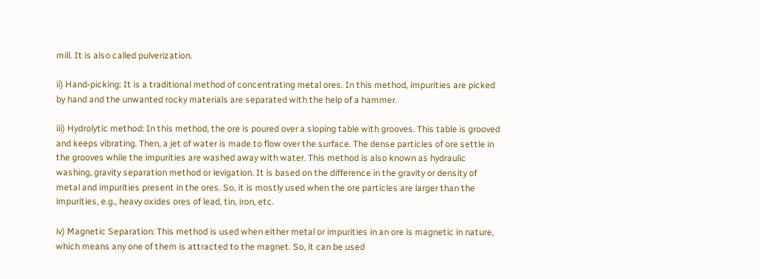mill. It is also called pulverization.

ii) Hand-picking: It is a traditional method of concentrating metal ores. In this method, impurities are picked by hand and the unwanted rocky materials are separated with the help of a hammer.

iii) Hydrolytic method: In this method, the ore is poured over a sloping table with grooves. This table is grooved and keeps vibrating. Then, a jet of water is made to flow over the surface. The dense particles of ore settle in the grooves while the impurities are washed away with water. This method is also known as hydraulic washing, gravity separation method or levigation. It is based on the difference in the gravity or density of metal and impurities present in the ores. So, it is mostly used when the ore particles are larger than the impurities, e.g., heavy oxides ores of lead, tin, iron, etc.

iv) Magnetic Separation: This method is used when either metal or impurities in an ore is magnetic in nature, which means any one of them is attracted to the magnet. So, it can be used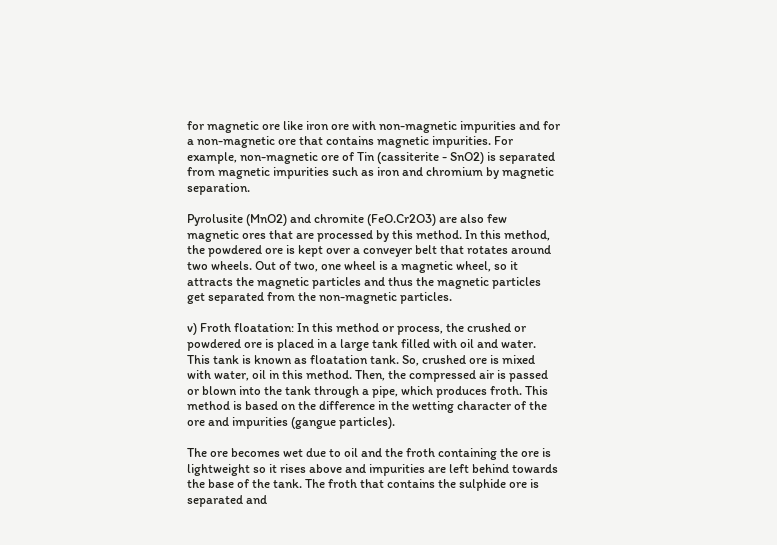for magnetic ore like iron ore with non-magnetic impurities and for a non-magnetic ore that contains magnetic impurities. For example, non-magnetic ore of Tin (cassiterite - SnO2) is separated from magnetic impurities such as iron and chromium by magnetic separation.

Pyrolusite (MnO2) and chromite (FeO.Cr2O3) are also few magnetic ores that are processed by this method. In this method, the powdered ore is kept over a conveyer belt that rotates around two wheels. Out of two, one wheel is a magnetic wheel, so it attracts the magnetic particles and thus the magnetic particles get separated from the non-magnetic particles.

v) Froth floatation: In this method or process, the crushed or powdered ore is placed in a large tank filled with oil and water. This tank is known as floatation tank. So, crushed ore is mixed with water, oil in this method. Then, the compressed air is passed or blown into the tank through a pipe, which produces froth. This method is based on the difference in the wetting character of the ore and impurities (gangue particles).

The ore becomes wet due to oil and the froth containing the ore is lightweight so it rises above and impurities are left behind towards the base of the tank. The froth that contains the sulphide ore is separated and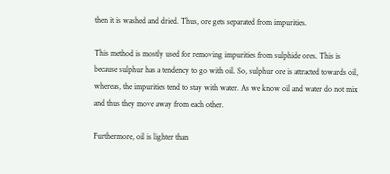then it is washed and dried. Thus, ore gets separated from impurities.

This method is mostly used for removing impurities from sulphide ores. This is because sulphur has a tendency to go with oil. So, sulphur ore is attracted towards oil, whereas, the impurities tend to stay with water. As we know oil and water do not mix and thus they move away from each other.

Furthermore, oil is lighter than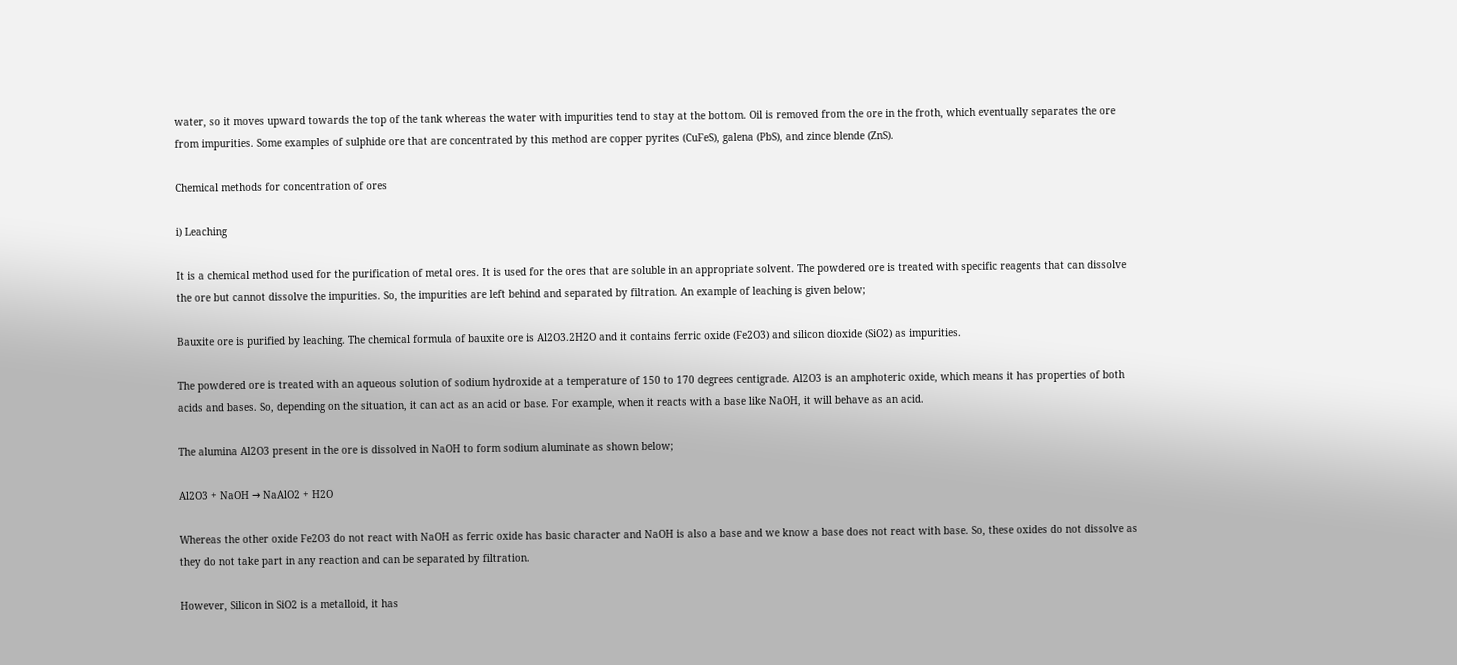water, so it moves upward towards the top of the tank whereas the water with impurities tend to stay at the bottom. Oil is removed from the ore in the froth, which eventually separates the ore from impurities. Some examples of sulphide ore that are concentrated by this method are copper pyrites (CuFeS), galena (PbS), and zince blende (ZnS).

Chemical methods for concentration of ores

i) Leaching

It is a chemical method used for the purification of metal ores. It is used for the ores that are soluble in an appropriate solvent. The powdered ore is treated with specific reagents that can dissolve the ore but cannot dissolve the impurities. So, the impurities are left behind and separated by filtration. An example of leaching is given below;

Bauxite ore is purified by leaching. The chemical formula of bauxite ore is Al2O3.2H2O and it contains ferric oxide (Fe2O3) and silicon dioxide (SiO2) as impurities.

The powdered ore is treated with an aqueous solution of sodium hydroxide at a temperature of 150 to 170 degrees centigrade. Al2O3 is an amphoteric oxide, which means it has properties of both acids and bases. So, depending on the situation, it can act as an acid or base. For example, when it reacts with a base like NaOH, it will behave as an acid.

The alumina Al2O3 present in the ore is dissolved in NaOH to form sodium aluminate as shown below;

Al2O3 + NaOH → NaAlO2 + H2O

Whereas the other oxide Fe2O3 do not react with NaOH as ferric oxide has basic character and NaOH is also a base and we know a base does not react with base. So, these oxides do not dissolve as they do not take part in any reaction and can be separated by filtration.

However, Silicon in SiO2 is a metalloid, it has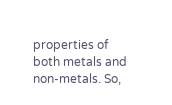properties of both metals and non-metals. So,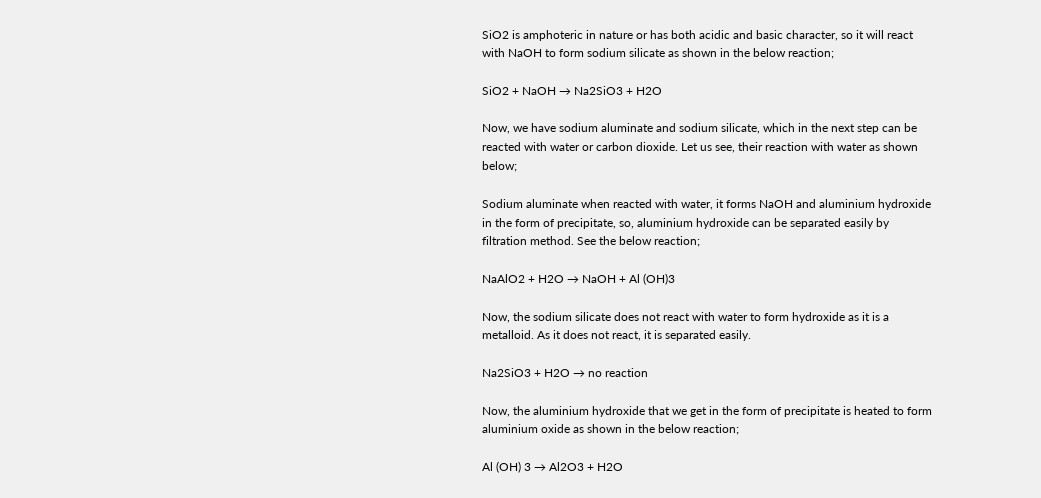SiO2 is amphoteric in nature or has both acidic and basic character, so it will react with NaOH to form sodium silicate as shown in the below reaction;

SiO2 + NaOH → Na2SiO3 + H2O

Now, we have sodium aluminate and sodium silicate, which in the next step can be reacted with water or carbon dioxide. Let us see, their reaction with water as shown below;

Sodium aluminate when reacted with water, it forms NaOH and aluminium hydroxide in the form of precipitate, so, aluminium hydroxide can be separated easily by filtration method. See the below reaction;

NaAlO2 + H2O → NaOH + Al (OH)3

Now, the sodium silicate does not react with water to form hydroxide as it is a metalloid. As it does not react, it is separated easily.

Na2SiO3 + H2O → no reaction

Now, the aluminium hydroxide that we get in the form of precipitate is heated to form aluminium oxide as shown in the below reaction;

Al (OH) 3 → Al2O3 + H2O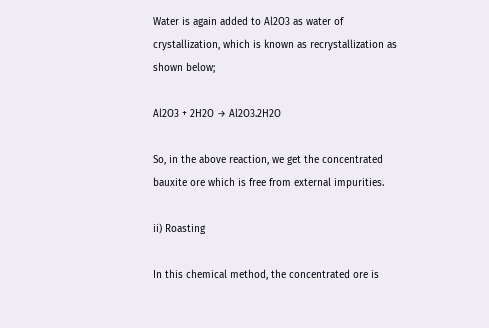Water is again added to Al2O3 as water of crystallization, which is known as recrystallization as shown below;

Al2O3 + 2H2O → Al2O3.2H2O

So, in the above reaction, we get the concentrated bauxite ore which is free from external impurities.

ii) Roasting

In this chemical method, the concentrated ore is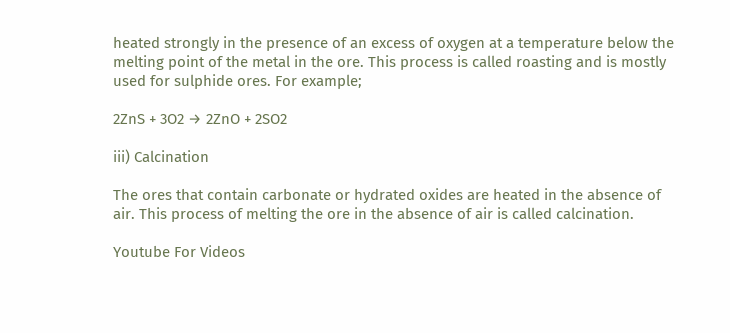heated strongly in the presence of an excess of oxygen at a temperature below the melting point of the metal in the ore. This process is called roasting and is mostly used for sulphide ores. For example;

2ZnS + 3O2 → 2ZnO + 2SO2

iii) Calcination

The ores that contain carbonate or hydrated oxides are heated in the absence of air. This process of melting the ore in the absence of air is called calcination.

Youtube For Videos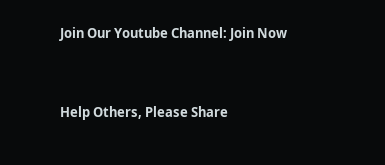Join Our Youtube Channel: Join Now


Help Others, Please Share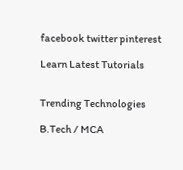facebook twitter pinterest

Learn Latest Tutorials


Trending Technologies

B.Tech / MCA